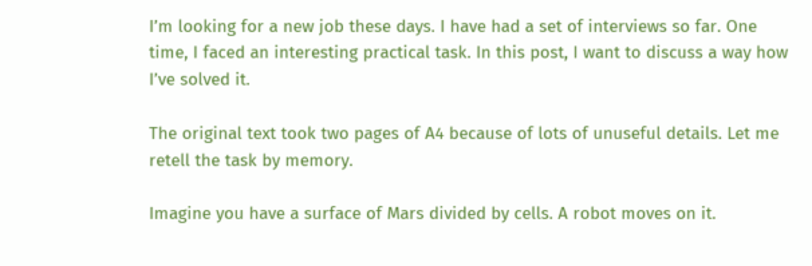I’m looking for a new job these days. I have had a set of interviews so far. One time, I faced an interesting practical task. In this post, I want to discuss a way how I’ve solved it.

The original text took two pages of A4 because of lots of unuseful details. Let me retell the task by memory.

Imagine you have a surface of Mars divided by cells. A robot moves on it.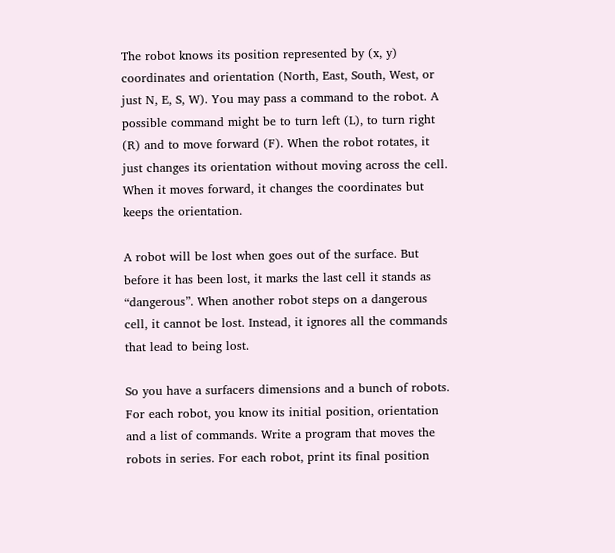The robot knows its position represented by (x, y) coordinates and orientation (North, East, South, West, or just N, E, S, W). You may pass a command to the robot. A possible command might be to turn left (L), to turn right (R) and to move forward (F). When the robot rotates, it just changes its orientation without moving across the cell. When it moves forward, it changes the coordinates but keeps the orientation.

A robot will be lost when goes out of the surface. But before it has been lost, it marks the last cell it stands as “dangerous”. When another robot steps on a dangerous cell, it cannot be lost. Instead, it ignores all the commands that lead to being lost.

So you have a surfacers dimensions and a bunch of robots. For each robot, you know its initial position, orientation and a list of commands. Write a program that moves the robots in series. For each robot, print its final position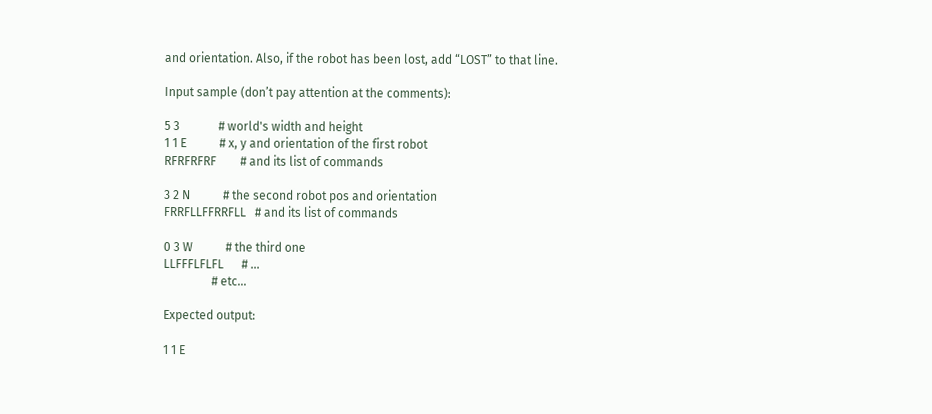and orientation. Also, if the robot has been lost, add “LOST” to that line.

Input sample (don’t pay attention at the comments):

5 3             # world's width and height
1 1 E           # x, y and orientation of the first robot
RFRFRFRF        # and its list of commands

3 2 N           # the second robot pos and orientation
FRRFLLFFRRFLL   # and its list of commands

0 3 W           # the third one
LLFFFLFLFL      # ...
                # etc...

Expected output:

1 1 E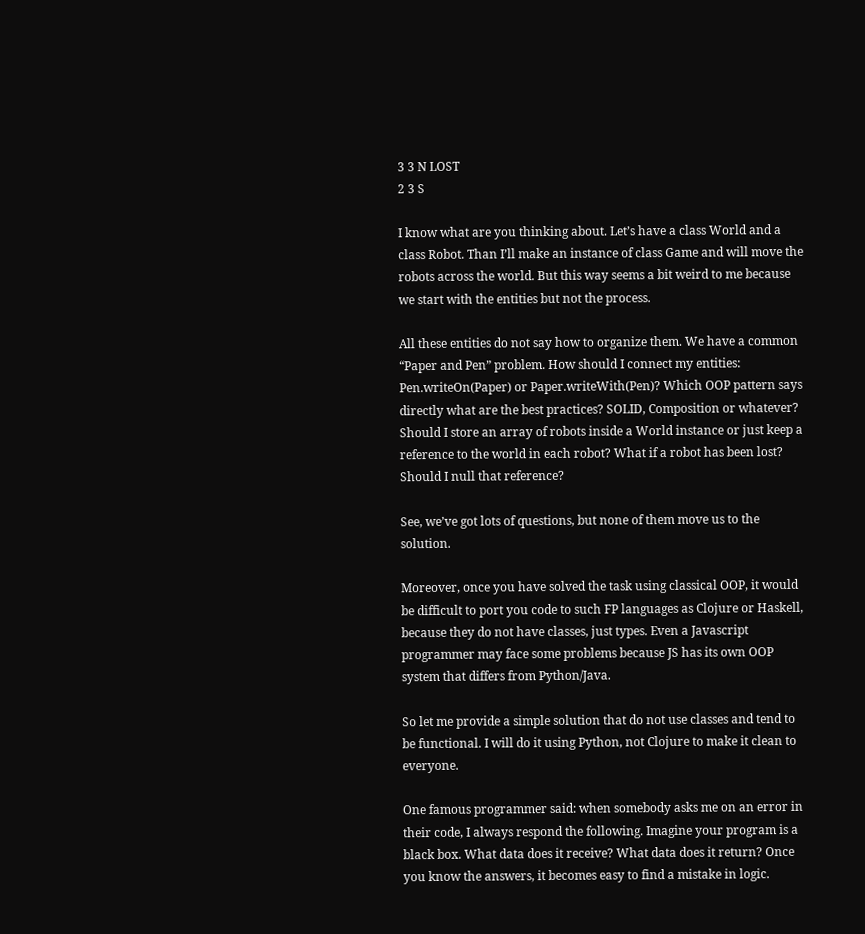3 3 N LOST
2 3 S

I know what are you thinking about. Let’s have a class World and a class Robot. Than I’ll make an instance of class Game and will move the robots across the world. But this way seems a bit weird to me because we start with the entities but not the process.

All these entities do not say how to organize them. We have a common “Paper and Pen” problem. How should I connect my entities: Pen.writeOn(Paper) or Paper.writeWith(Pen)? Which OOP pattern says directly what are the best practices? SOLID, Composition or whatever? Should I store an array of robots inside a World instance or just keep a reference to the world in each robot? What if a robot has been lost? Should I null that reference?

See, we’ve got lots of questions, but none of them move us to the solution.

Moreover, once you have solved the task using classical OOP, it would be difficult to port you code to such FP languages as Clojure or Haskell, because they do not have classes, just types. Even a Javascript programmer may face some problems because JS has its own OOP system that differs from Python/Java.

So let me provide a simple solution that do not use classes and tend to be functional. I will do it using Python, not Clojure to make it clean to everyone.

One famous programmer said: when somebody asks me on an error in their code, I always respond the following. Imagine your program is a black box. What data does it receive? What data does it return? Once you know the answers, it becomes easy to find a mistake in logic.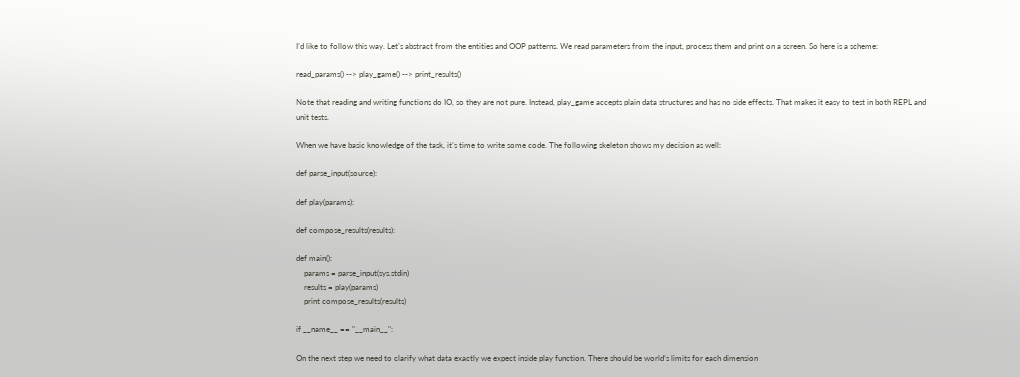I’d like to follow this way. Let’s abstract from the entities and OOP patterns. We read parameters from the input, process them and print on a screen. So here is a scheme:

read_params() --> play_game() --> print_results()

Note that reading and writing functions do IO, so they are not pure. Instead, play_game accepts plain data structures and has no side effects. That makes it easy to test in both REPL and unit tests.

When we have basic knowledge of the task, it’s time to write some code. The following skeleton shows my decision as well:

def parse_input(source):

def play(params):

def compose_results(results):

def main():
    params = parse_input(sys.stdin)
    results = play(params)
    print compose_results(results)

if __name__ == "__main__":

On the next step we need to clarify what data exactly we expect inside play function. There should be world’s limits for each dimension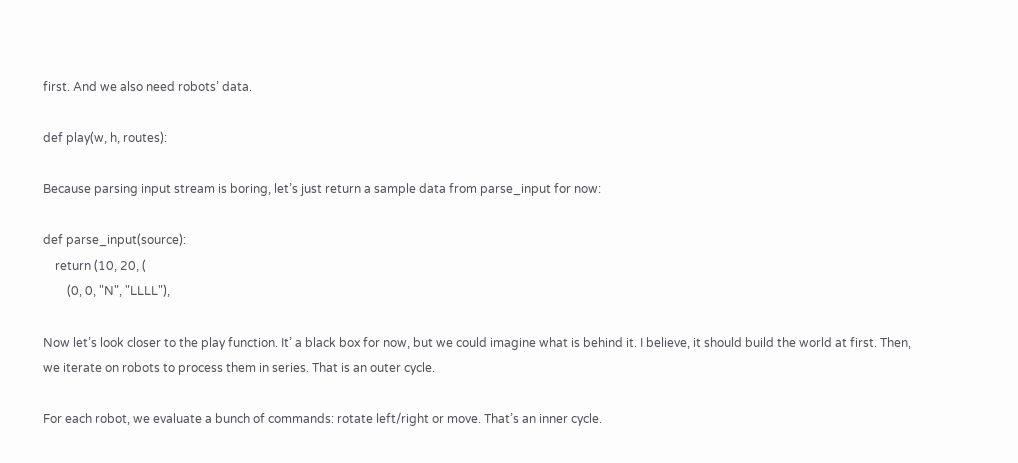first. And we also need robots’ data.

def play(w, h, routes):

Because parsing input stream is boring, let’s just return a sample data from parse_input for now:

def parse_input(source):
    return (10, 20, (
        (0, 0, "N", "LLLL"),

Now let’s look closer to the play function. It’ a black box for now, but we could imagine what is behind it. I believe, it should build the world at first. Then, we iterate on robots to process them in series. That is an outer cycle.

For each robot, we evaluate a bunch of commands: rotate left/right or move. That’s an inner cycle.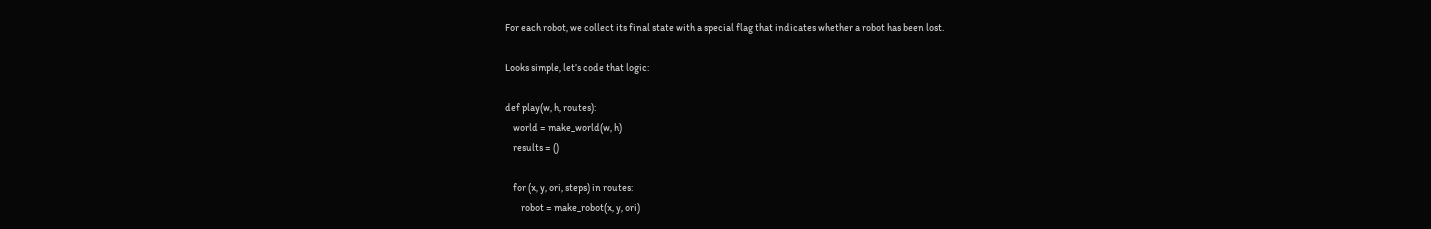For each robot, we collect its final state with a special flag that indicates whether a robot has been lost.

Looks simple, let’s code that logic:

def play(w, h, routes):
    world = make_world(w, h)
    results = ()

    for (x, y, ori, steps) in routes:
        robot = make_robot(x, y, ori)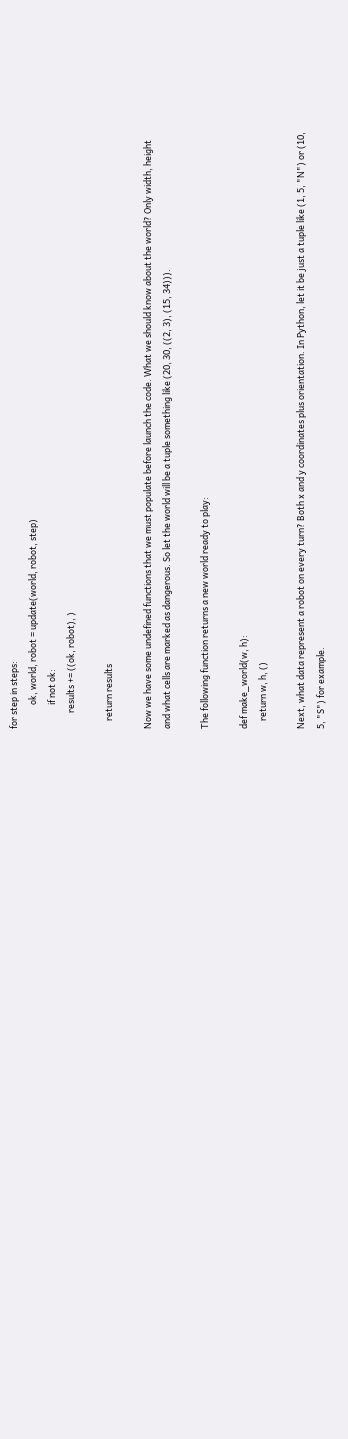for step in steps:
            ok, world, robot = update(world, robot, step)
            if not ok:
        results += ((ok, robot), )

    return results

Now we have some undefined functions that we must populate before launch the code. What we should know about the world? Only width, height and what cells are marked as dangerous. So let the world will be a tuple something like (20, 30, ((2, 3), (15, 34))).

The following function returns a new world ready to play:

def make_world(w, h):
    return w, h, ()

Next, what data represent a robot on every turn? Both x and y coordinates plus orientation. In Python, let it be just a tuple like (1, 5, "N") or (10, 5, "S") for example.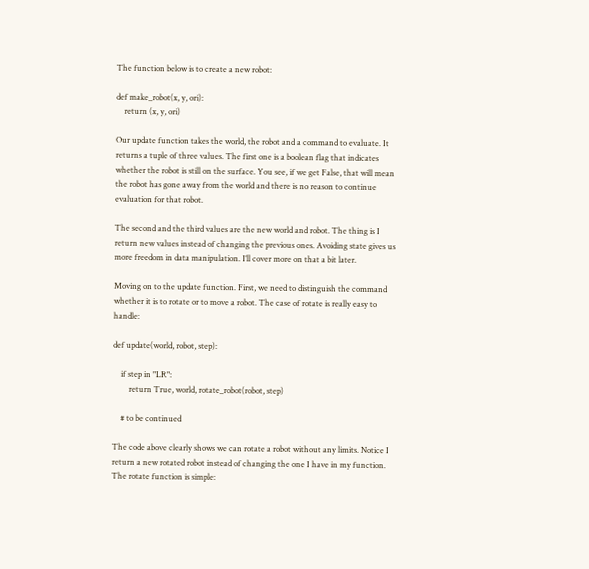The function below is to create a new robot:

def make_robot(x, y, ori):
    return (x, y, ori)

Our update function takes the world, the robot and a command to evaluate. It returns a tuple of three values. The first one is a boolean flag that indicates whether the robot is still on the surface. You see, if we get False, that will mean the robot has gone away from the world and there is no reason to continue evaluation for that robot.

The second and the third values are the new world and robot. The thing is I return new values instead of changing the previous ones. Avoiding state gives us more freedom in data manipulation. I’ll cover more on that a bit later.

Moving on to the update function. First, we need to distinguish the command whether it is to rotate or to move a robot. The case of rotate is really easy to handle:

def update(world, robot, step):

    if step in "LR":
        return True, world, rotate_robot(robot, step)

    # to be continued

The code above clearly shows we can rotate a robot without any limits. Notice I return a new rotated robot instead of changing the one I have in my function. The rotate function is simple: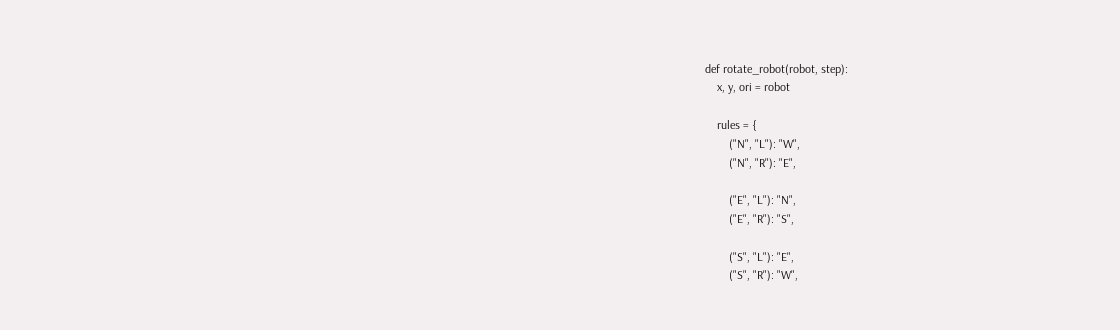def rotate_robot(robot, step):
    x, y, ori = robot

    rules = {
        ("N", "L"): "W",
        ("N", "R"): "E",

        ("E", "L"): "N",
        ("E", "R"): "S",

        ("S", "L"): "E",
        ("S", "R"): "W",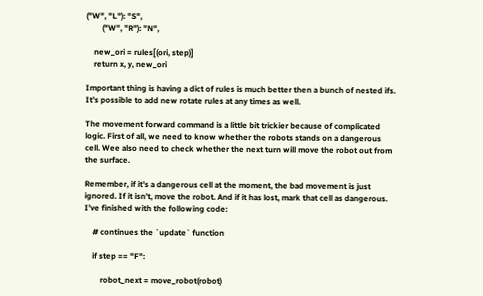("W", "L"): "S",
        ("W", "R"): "N",

    new_ori = rules[(ori, step)]
    return x, y, new_ori

Important thing is having a dict of rules is much better then a bunch of nested ifs. It’s possible to add new rotate rules at any times as well.

The movement forward command is a little bit trickier because of complicated logic. First of all, we need to know whether the robots stands on a dangerous cell. Wee also need to check whether the next turn will move the robot out from the surface.

Remember, if it’s a dangerous cell at the moment, the bad movement is just ignored. If it isn’t, move the robot. And if it has lost, mark that cell as dangerous. I’ve finished with the following code:

    # continues the `update` function

    if step == "F":

        robot_next = move_robot(robot)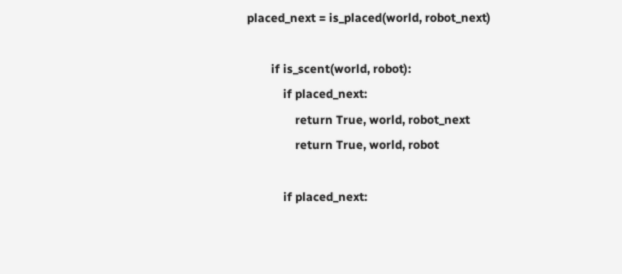placed_next = is_placed(world, robot_next)

        if is_scent(world, robot):
            if placed_next:
                return True, world, robot_next
                return True, world, robot

            if placed_next: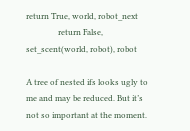return True, world, robot_next
                return False, set_scent(world, robot), robot

A tree of nested ifs looks ugly to me and may be reduced. But it’s not so important at the moment.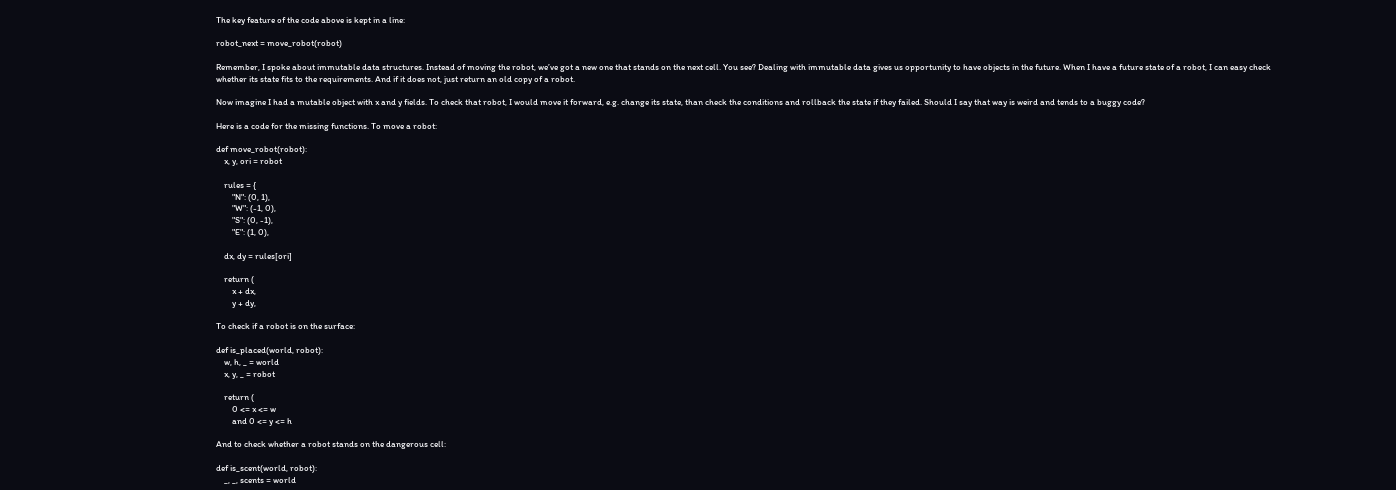The key feature of the code above is kept in a line:

robot_next = move_robot(robot)

Remember, I spoke about immutable data structures. Instead of moving the robot, we’ve got a new one that stands on the next cell. You see? Dealing with immutable data gives us opportunity to have objects in the future. When I have a future state of a robot, I can easy check whether its state fits to the requirements. And if it does not, just return an old copy of a robot.

Now imagine I had a mutable object with x and y fields. To check that robot, I would move it forward, e.g. change its state, than check the conditions and rollback the state if they failed. Should I say that way is weird and tends to a buggy code?

Here is a code for the missing functions. To move a robot:

def move_robot(robot):
    x, y, ori = robot

    rules = {
        "N": (0, 1),
        "W": (-1, 0),
        "S": (0, -1),
        "E": (1, 0),

    dx, dy = rules[ori]

    return (
        x + dx,
        y + dy,

To check if a robot is on the surface:

def is_placed(world, robot):
    w, h, _ = world
    x, y, _ = robot

    return (
        0 <= x <= w
        and 0 <= y <= h

And to check whether a robot stands on the dangerous cell:

def is_scent(world, robot):
    _, _, scents = world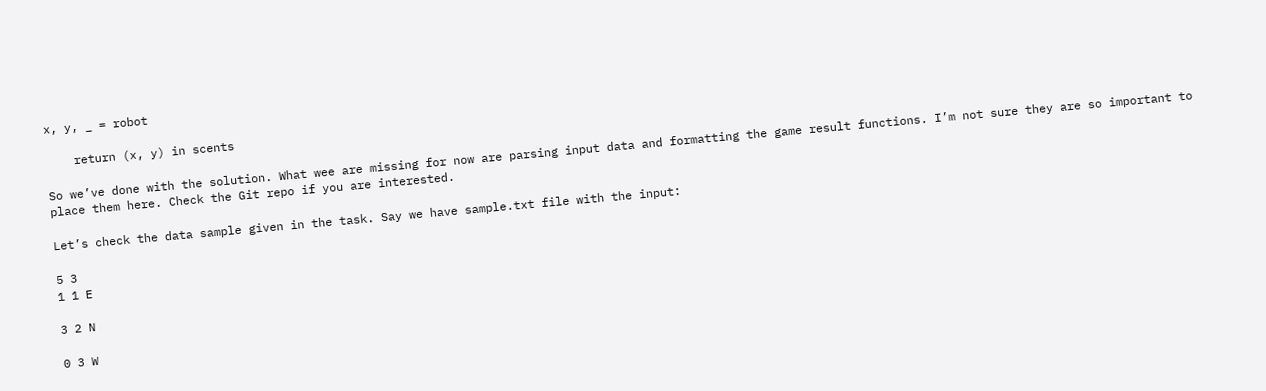x, y, _ = robot

    return (x, y) in scents

So we’ve done with the solution. What wee are missing for now are parsing input data and formatting the game result functions. I’m not sure they are so important to place them here. Check the Git repo if you are interested.

Let’s check the data sample given in the task. Say we have sample.txt file with the input:

5 3
1 1 E

3 2 N

0 3 W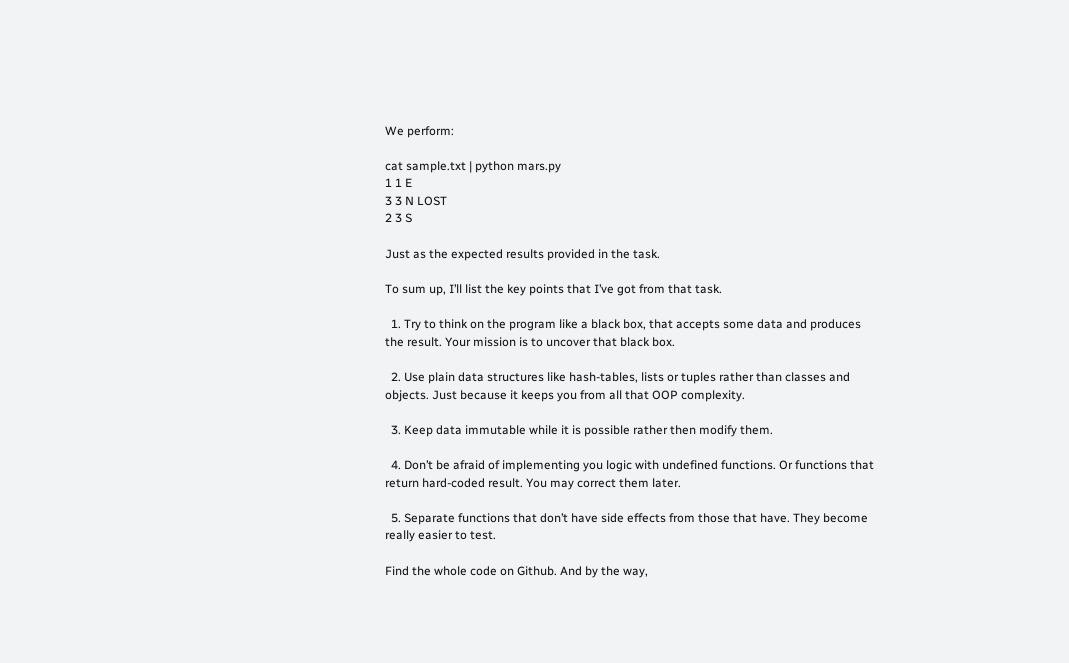We perform:

cat sample.txt | python mars.py
1 1 E
3 3 N LOST
2 3 S

Just as the expected results provided in the task.

To sum up, I’ll list the key points that I’ve got from that task.

  1. Try to think on the program like a black box, that accepts some data and produces the result. Your mission is to uncover that black box.

  2. Use plain data structures like hash-tables, lists or tuples rather than classes and objects. Just because it keeps you from all that OOP complexity.

  3. Keep data immutable while it is possible rather then modify them.

  4. Don’t be afraid of implementing you logic with undefined functions. Or functions that return hard-coded result. You may correct them later.

  5. Separate functions that don’t have side effects from those that have. They become really easier to test.

Find the whole code on Github. And by the way,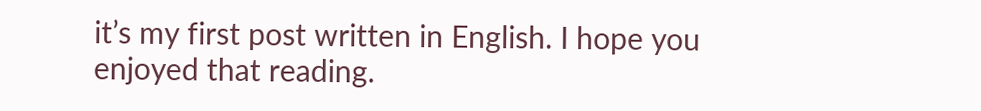it’s my first post written in English. I hope you enjoyed that reading.